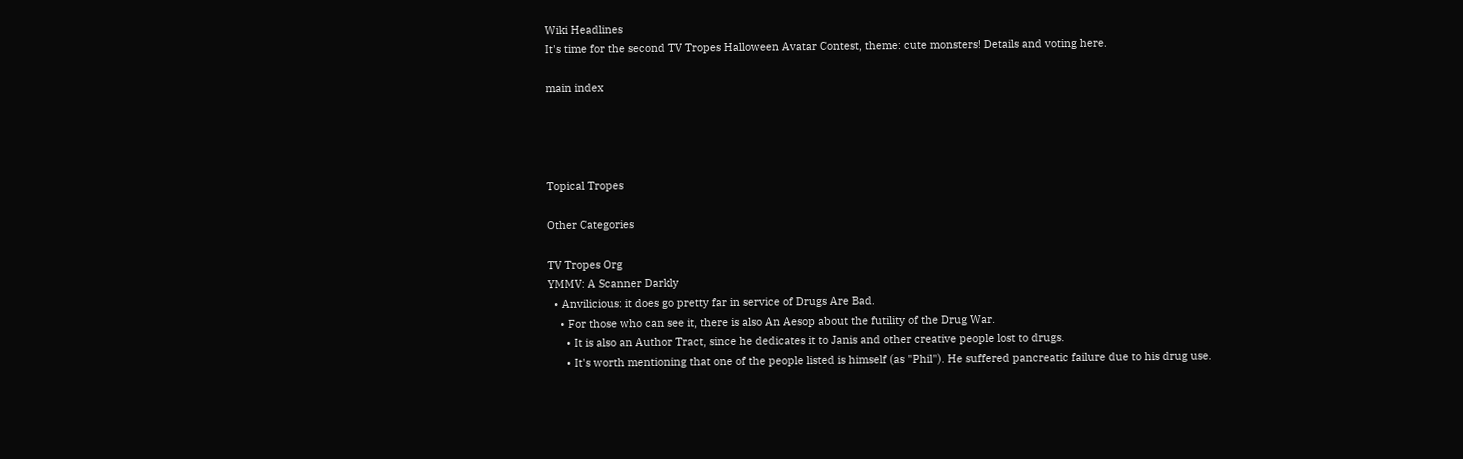Wiki Headlines
It's time for the second TV Tropes Halloween Avatar Contest, theme: cute monsters! Details and voting here.

main index




Topical Tropes

Other Categories

TV Tropes Org
YMMV: A Scanner Darkly
  • Anvilicious: it does go pretty far in service of Drugs Are Bad.
    • For those who can see it, there is also An Aesop about the futility of the Drug War.
      • It is also an Author Tract, since he dedicates it to Janis and other creative people lost to drugs.
      • It's worth mentioning that one of the people listed is himself (as "Phil"). He suffered pancreatic failure due to his drug use.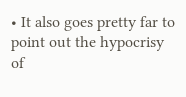• It also goes pretty far to point out the hypocrisy of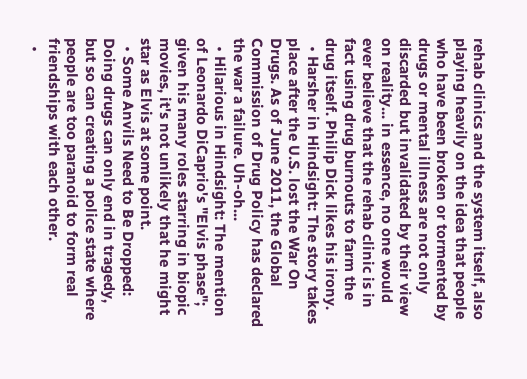rehab clinics and the system itself, also playing heavily on the idea that people who have been broken or tormented by drugs or mental illness are not only discarded but invalidated by their view on reality... in essence, no one would ever believe that the rehab clinic is in fact using drug burnouts to farm the drug itself. Philip Dick likes his irony.
  • Harsher in Hindsight: The story takes place after the U.S. lost the War On Drugs. As of June 2011, the Global Commission of Drug Policy has declared the war a failure. Uh-oh...
  • Hilarious in Hindsight: The mention of Leonardo DiCaprio's "Elvis phase"; given his many roles starring in biopic movies, it's not unlikely that he might star as Elvis at some point.
  • Some Anvils Need to Be Dropped: Doing drugs can only end in tragedy, but so can creating a police state where people are too paranoid to form real friendships with each other.
  •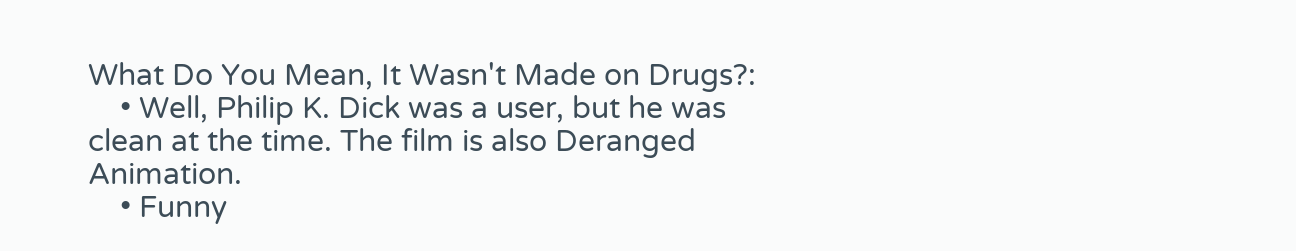What Do You Mean, It Wasn't Made on Drugs?:
    • Well, Philip K. Dick was a user, but he was clean at the time. The film is also Deranged Animation.
    • Funny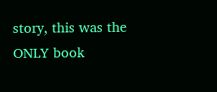story, this was the ONLY book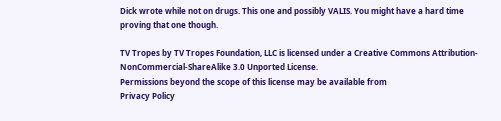Dick wrote while not on drugs. This one and possibly VALIS. You might have a hard time proving that one though.

TV Tropes by TV Tropes Foundation, LLC is licensed under a Creative Commons Attribution-NonCommercial-ShareAlike 3.0 Unported License.
Permissions beyond the scope of this license may be available from
Privacy Policy